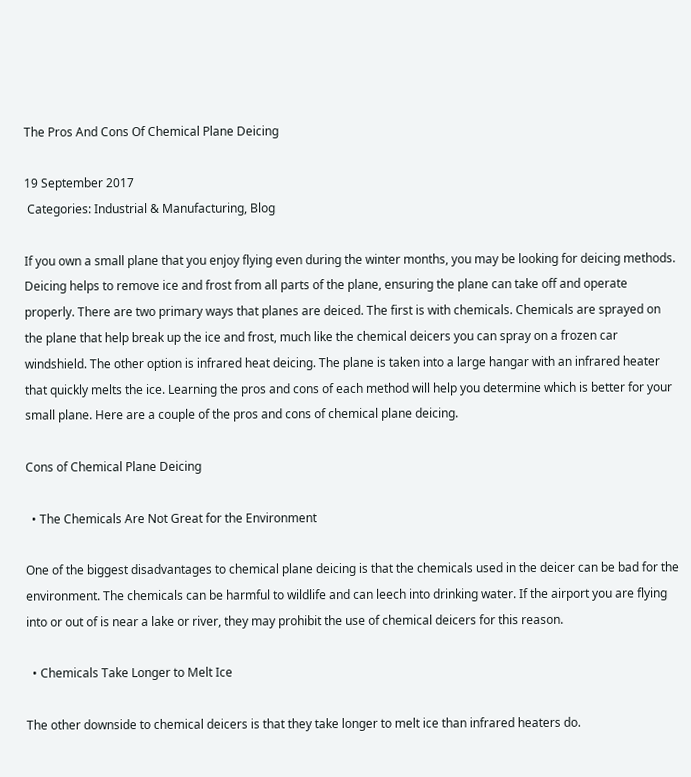The Pros And Cons Of Chemical Plane Deicing

19 September 2017
 Categories: Industrial & Manufacturing, Blog

If you own a small plane that you enjoy flying even during the winter months, you may be looking for deicing methods. Deicing helps to remove ice and frost from all parts of the plane, ensuring the plane can take off and operate properly. There are two primary ways that planes are deiced. The first is with chemicals. Chemicals are sprayed on the plane that help break up the ice and frost, much like the chemical deicers you can spray on a frozen car windshield. The other option is infrared heat deicing. The plane is taken into a large hangar with an infrared heater that quickly melts the ice. Learning the pros and cons of each method will help you determine which is better for your small plane. Here are a couple of the pros and cons of chemical plane deicing.

Cons of Chemical Plane Deicing

  • The Chemicals Are Not Great for the Environment

One of the biggest disadvantages to chemical plane deicing is that the chemicals used in the deicer can be bad for the environment. The chemicals can be harmful to wildlife and can leech into drinking water. If the airport you are flying into or out of is near a lake or river, they may prohibit the use of chemical deicers for this reason.

  • Chemicals Take Longer to Melt Ice

The other downside to chemical deicers is that they take longer to melt ice than infrared heaters do.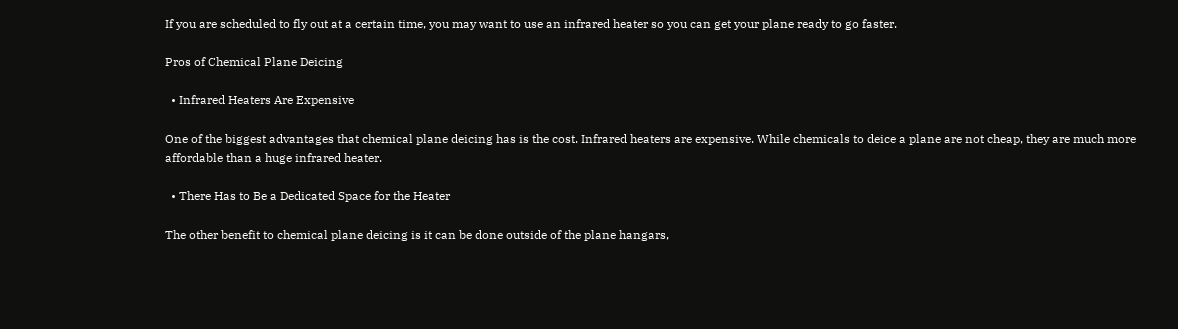If you are scheduled to fly out at a certain time, you may want to use an infrared heater so you can get your plane ready to go faster.

Pros of Chemical Plane Deicing

  • Infrared Heaters Are Expensive

One of the biggest advantages that chemical plane deicing has is the cost. Infrared heaters are expensive. While chemicals to deice a plane are not cheap, they are much more affordable than a huge infrared heater.

  • There Has to Be a Dedicated Space for the Heater

The other benefit to chemical plane deicing is it can be done outside of the plane hangars,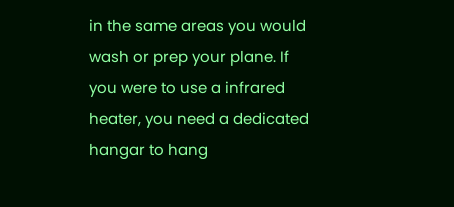in the same areas you would wash or prep your plane. If you were to use a infrared heater, you need a dedicated hangar to hang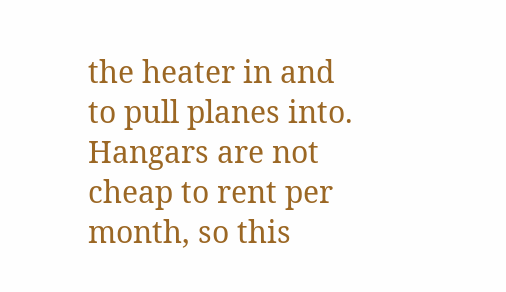the heater in and to pull planes into. Hangars are not cheap to rent per month, so this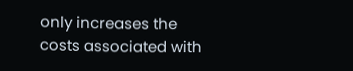only increases the costs associated with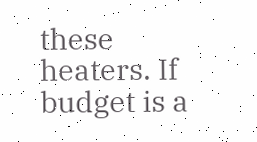these heaters. If budget is a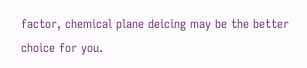factor, chemical plane deicing may be the better choice for you.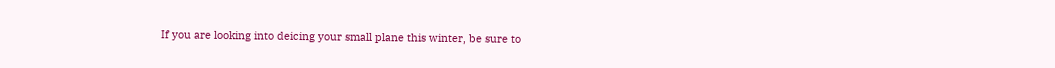If you are looking into deicing your small plane this winter, be sure to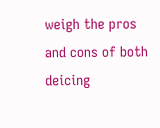weigh the pros and cons of both deicing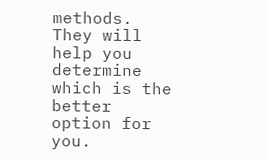methods. They will help you determine which is the better option for you.